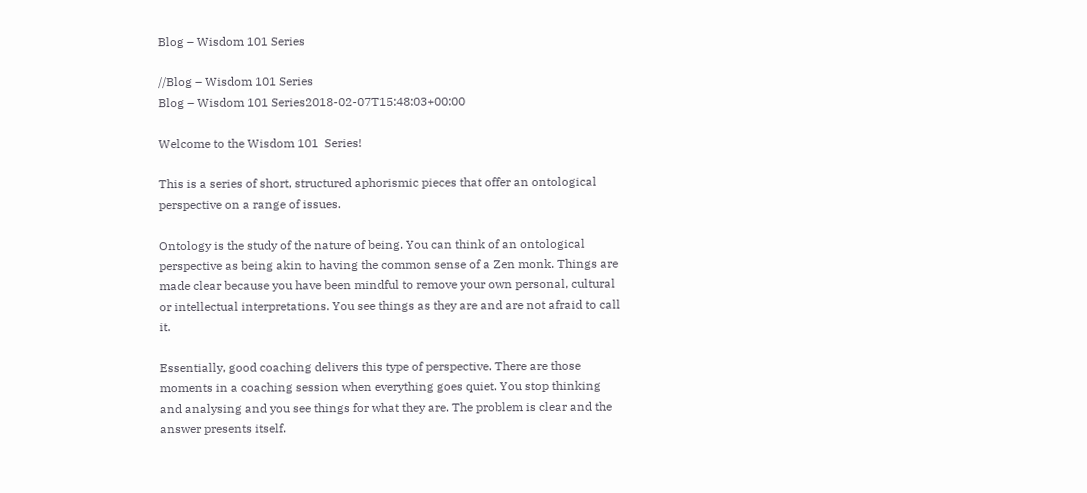Blog – Wisdom 101 Series

//Blog – Wisdom 101 Series
Blog – Wisdom 101 Series2018-02-07T15:48:03+00:00

Welcome to the Wisdom 101  Series!

This is a series of short, structured aphorismic pieces that offer an ontological perspective on a range of issues.

Ontology is the study of the nature of being. You can think of an ontological perspective as being akin to having the common sense of a Zen monk. Things are made clear because you have been mindful to remove your own personal, cultural or intellectual interpretations. You see things as they are and are not afraid to call it.

Essentially, good coaching delivers this type of perspective. There are those moments in a coaching session when everything goes quiet. You stop thinking and analysing and you see things for what they are. The problem is clear and the answer presents itself.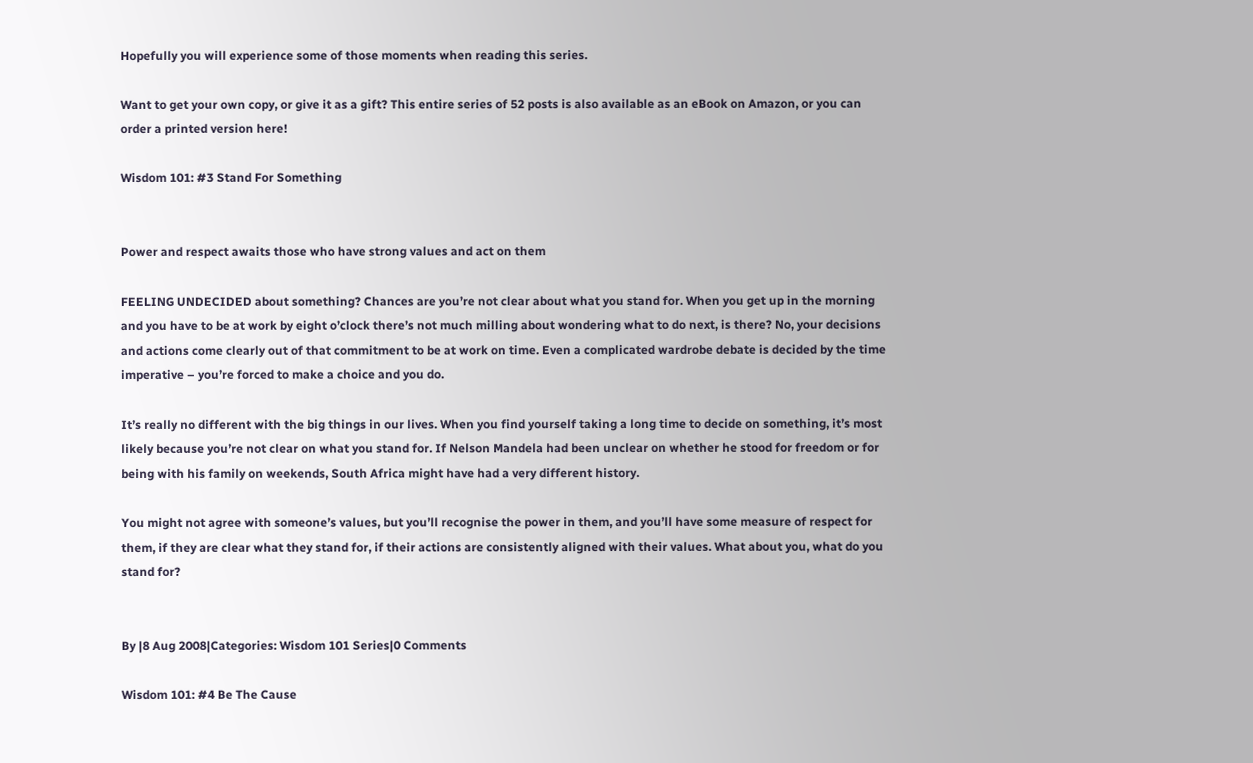Hopefully you will experience some of those moments when reading this series.

Want to get your own copy, or give it as a gift? This entire series of 52 posts is also available as an eBook on Amazon, or you can order a printed version here!

Wisdom 101: #3 Stand For Something


Power and respect awaits those who have strong values and act on them

FEELING UNDECIDED about something? Chances are you’re not clear about what you stand for. When you get up in the morning and you have to be at work by eight o’clock there’s not much milling about wondering what to do next, is there? No, your decisions and actions come clearly out of that commitment to be at work on time. Even a complicated wardrobe debate is decided by the time imperative – you’re forced to make a choice and you do.

It’s really no different with the big things in our lives. When you find yourself taking a long time to decide on something, it’s most likely because you’re not clear on what you stand for. If Nelson Mandela had been unclear on whether he stood for freedom or for being with his family on weekends, South Africa might have had a very different history.

You might not agree with someone’s values, but you’ll recognise the power in them, and you’ll have some measure of respect for them, if they are clear what they stand for, if their actions are consistently aligned with their values. What about you, what do you stand for?


By |8 Aug 2008|Categories: Wisdom 101 Series|0 Comments

Wisdom 101: #4 Be The Cause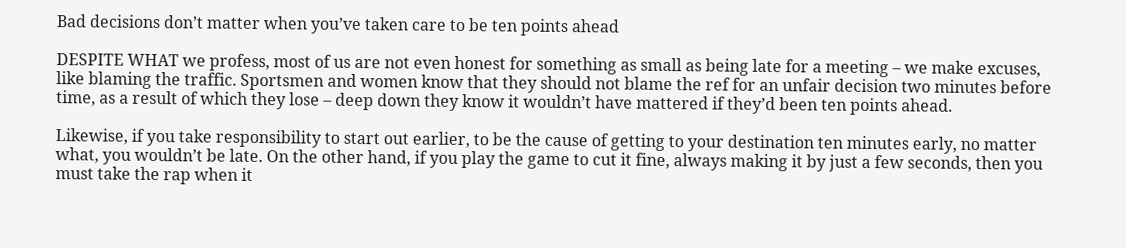Bad decisions don’t matter when you’ve taken care to be ten points ahead

DESPITE WHAT we profess, most of us are not even honest for something as small as being late for a meeting – we make excuses, like blaming the traffic. Sportsmen and women know that they should not blame the ref for an unfair decision two minutes before time, as a result of which they lose – deep down they know it wouldn’t have mattered if they’d been ten points ahead.

Likewise, if you take responsibility to start out earlier, to be the cause of getting to your destination ten minutes early, no matter what, you wouldn’t be late. On the other hand, if you play the game to cut it fine, always making it by just a few seconds, then you must take the rap when it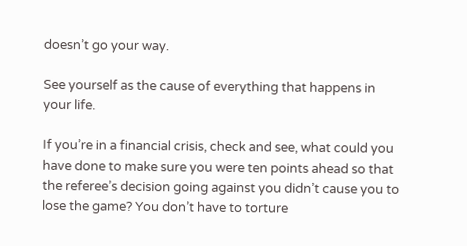doesn’t go your way.

See yourself as the cause of everything that happens in your life.

If you’re in a financial crisis, check and see, what could you have done to make sure you were ten points ahead so that the referee’s decision going against you didn’t cause you to lose the game? You don’t have to torture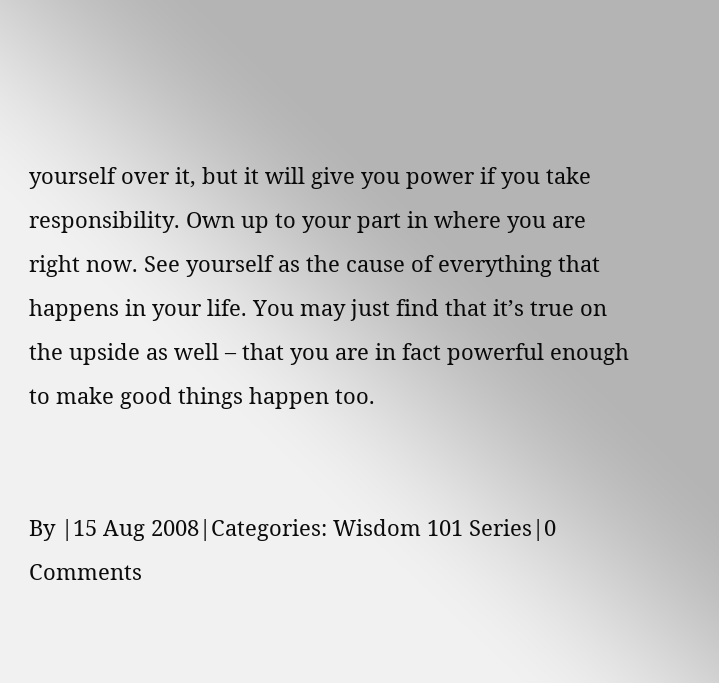yourself over it, but it will give you power if you take responsibility. Own up to your part in where you are right now. See yourself as the cause of everything that happens in your life. You may just find that it’s true on the upside as well – that you are in fact powerful enough to make good things happen too.


By |15 Aug 2008|Categories: Wisdom 101 Series|0 Comments